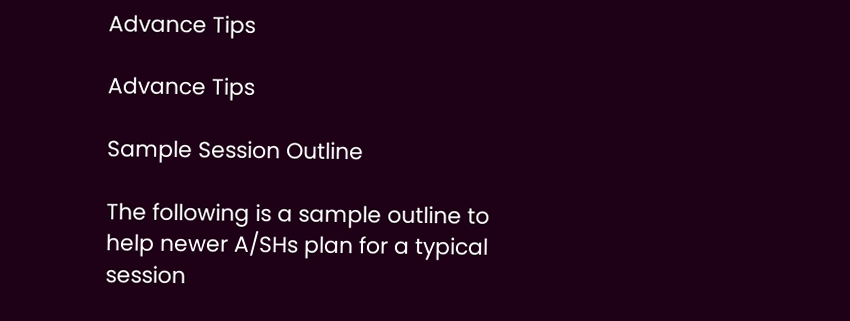Advance Tips

Advance Tips

Sample Session Outline

The following is a sample outline to help newer A/SHs plan for a typical session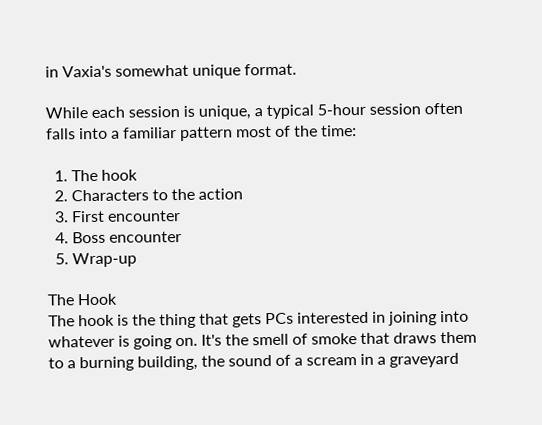in Vaxia's somewhat unique format.

While each session is unique, a typical 5-hour session often falls into a familiar pattern most of the time:

  1. The hook
  2. Characters to the action
  3. First encounter
  4. Boss encounter
  5. Wrap-up

The Hook
The hook is the thing that gets PCs interested in joining into whatever is going on. It's the smell of smoke that draws them to a burning building, the sound of a scream in a graveyard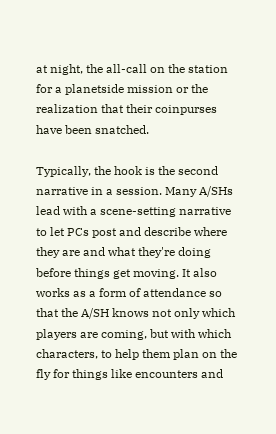at night, the all-call on the station for a planetside mission or the realization that their coinpurses have been snatched.

Typically, the hook is the second narrative in a session. Many A/SHs lead with a scene-setting narrative to let PCs post and describe where they are and what they're doing before things get moving. It also works as a form of attendance so that the A/SH knows not only which players are coming, but with which characters, to help them plan on the fly for things like encounters and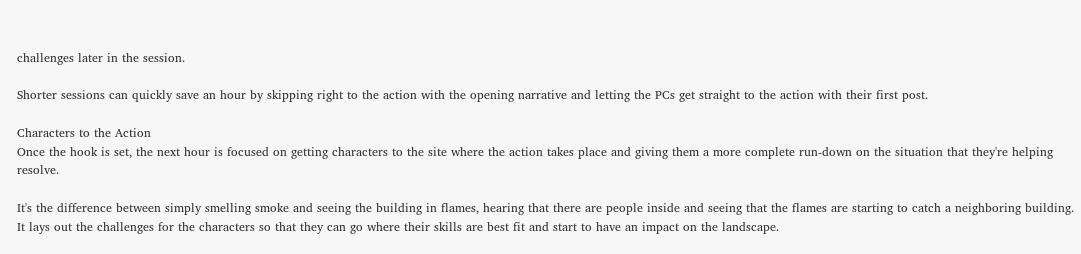challenges later in the session.

Shorter sessions can quickly save an hour by skipping right to the action with the opening narrative and letting the PCs get straight to the action with their first post.

Characters to the Action
Once the hook is set, the next hour is focused on getting characters to the site where the action takes place and giving them a more complete run-down on the situation that they're helping resolve.

It's the difference between simply smelling smoke and seeing the building in flames, hearing that there are people inside and seeing that the flames are starting to catch a neighboring building. It lays out the challenges for the characters so that they can go where their skills are best fit and start to have an impact on the landscape.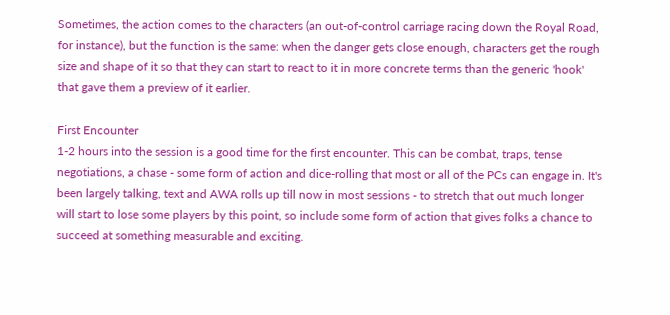Sometimes, the action comes to the characters (an out-of-control carriage racing down the Royal Road, for instance), but the function is the same: when the danger gets close enough, characters get the rough size and shape of it so that they can start to react to it in more concrete terms than the generic 'hook' that gave them a preview of it earlier.

First Encounter
1-2 hours into the session is a good time for the first encounter. This can be combat, traps, tense negotiations, a chase - some form of action and dice-rolling that most or all of the PCs can engage in. It's been largely talking, text and AWA rolls up till now in most sessions - to stretch that out much longer will start to lose some players by this point, so include some form of action that gives folks a chance to succeed at something measurable and exciting.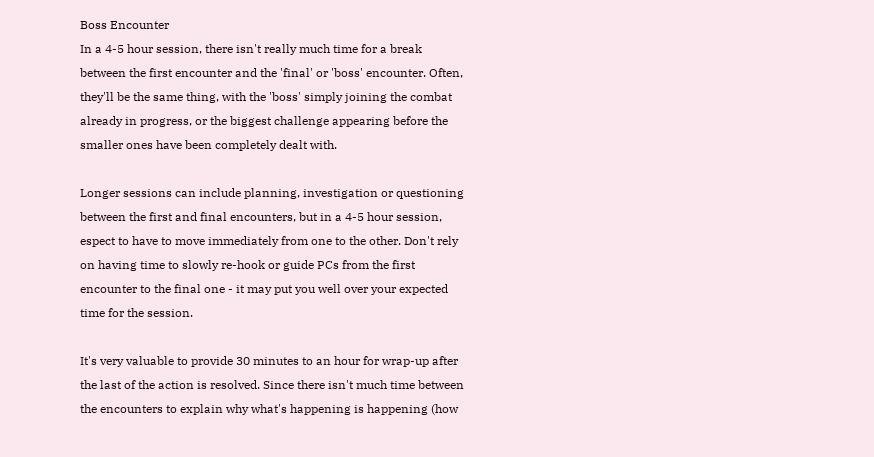Boss Encounter
In a 4-5 hour session, there isn't really much time for a break between the first encounter and the 'final' or 'boss' encounter. Often, they'll be the same thing, with the 'boss' simply joining the combat already in progress, or the biggest challenge appearing before the smaller ones have been completely dealt with.

Longer sessions can include planning, investigation or questioning between the first and final encounters, but in a 4-5 hour session, espect to have to move immediately from one to the other. Don't rely on having time to slowly re-hook or guide PCs from the first encounter to the final one - it may put you well over your expected time for the session.

It's very valuable to provide 30 minutes to an hour for wrap-up after the last of the action is resolved. Since there isn't much time between the encounters to explain why what's happening is happening (how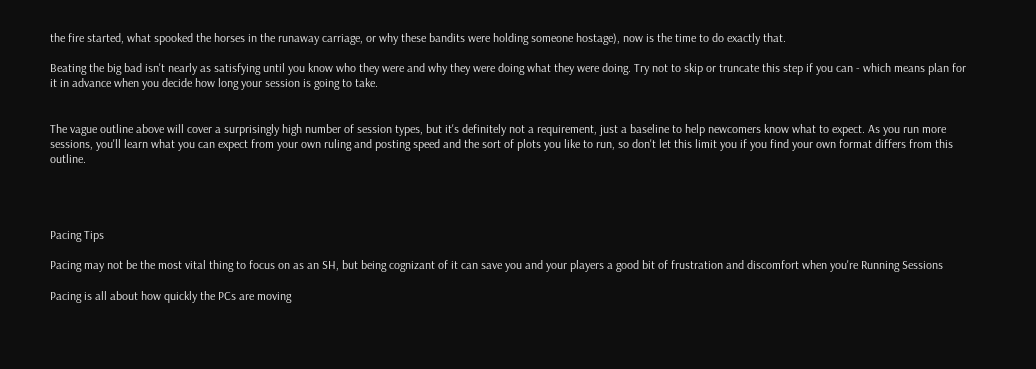the fire started, what spooked the horses in the runaway carriage, or why these bandits were holding someone hostage), now is the time to do exactly that.

Beating the big bad isn't nearly as satisfying until you know who they were and why they were doing what they were doing. Try not to skip or truncate this step if you can - which means plan for it in advance when you decide how long your session is going to take.


The vague outline above will cover a surprisingly high number of session types, but it's definitely not a requirement, just a baseline to help newcomers know what to expect. As you run more sessions, you'll learn what you can expect from your own ruling and posting speed and the sort of plots you like to run, so don't let this limit you if you find your own format differs from this outline.




Pacing Tips

Pacing may not be the most vital thing to focus on as an SH, but being cognizant of it can save you and your players a good bit of frustration and discomfort when you're Running Sessions

Pacing is all about how quickly the PCs are moving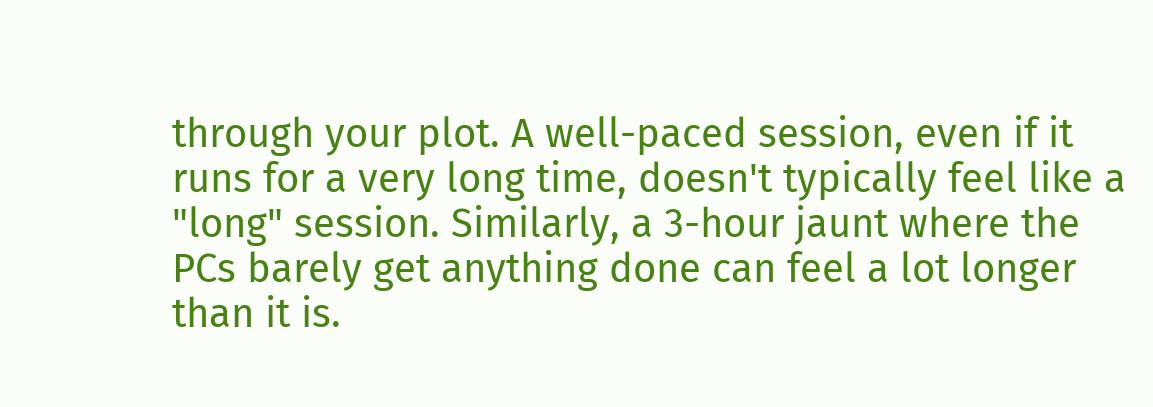through your plot. A well-paced session, even if it runs for a very long time, doesn't typically feel like a "long" session. Similarly, a 3-hour jaunt where the PCs barely get anything done can feel a lot longer than it is.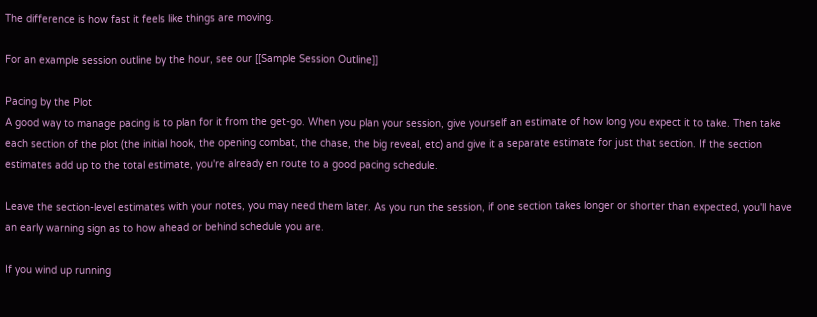The difference is how fast it feels like things are moving.

For an example session outline by the hour, see our [[Sample Session Outline]]

Pacing by the Plot
A good way to manage pacing is to plan for it from the get-go. When you plan your session, give yourself an estimate of how long you expect it to take. Then take each section of the plot (the initial hook, the opening combat, the chase, the big reveal, etc) and give it a separate estimate for just that section. If the section estimates add up to the total estimate, you're already en route to a good pacing schedule.

Leave the section-level estimates with your notes, you may need them later. As you run the session, if one section takes longer or shorter than expected, you'll have an early warning sign as to how ahead or behind schedule you are.

If you wind up running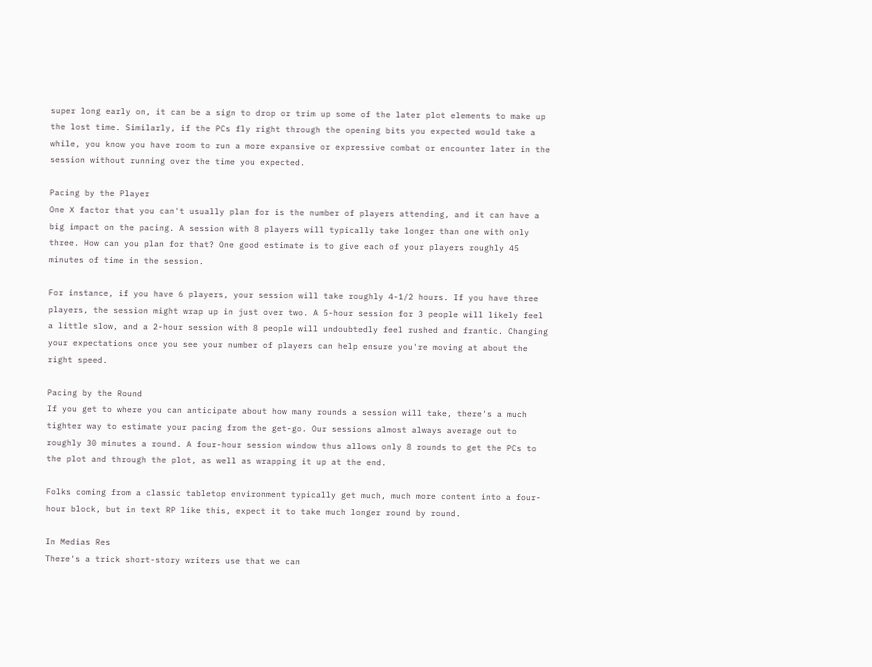super long early on, it can be a sign to drop or trim up some of the later plot elements to make up the lost time. Similarly, if the PCs fly right through the opening bits you expected would take a while, you know you have room to run a more expansive or expressive combat or encounter later in the session without running over the time you expected.

Pacing by the Player
One X factor that you can't usually plan for is the number of players attending, and it can have a big impact on the pacing. A session with 8 players will typically take longer than one with only three. How can you plan for that? One good estimate is to give each of your players roughly 45 minutes of time in the session.

For instance, if you have 6 players, your session will take roughly 4-1/2 hours. If you have three players, the session might wrap up in just over two. A 5-hour session for 3 people will likely feel a little slow, and a 2-hour session with 8 people will undoubtedly feel rushed and frantic. Changing your expectations once you see your number of players can help ensure you're moving at about the right speed.

Pacing by the Round
If you get to where you can anticipate about how many rounds a session will take, there's a much tighter way to estimate your pacing from the get-go. Our sessions almost always average out to roughly 30 minutes a round. A four-hour session window thus allows only 8 rounds to get the PCs to the plot and through the plot, as well as wrapping it up at the end.

Folks coming from a classic tabletop environment typically get much, much more content into a four-hour block, but in text RP like this, expect it to take much longer round by round.

In Medias Res
There's a trick short-story writers use that we can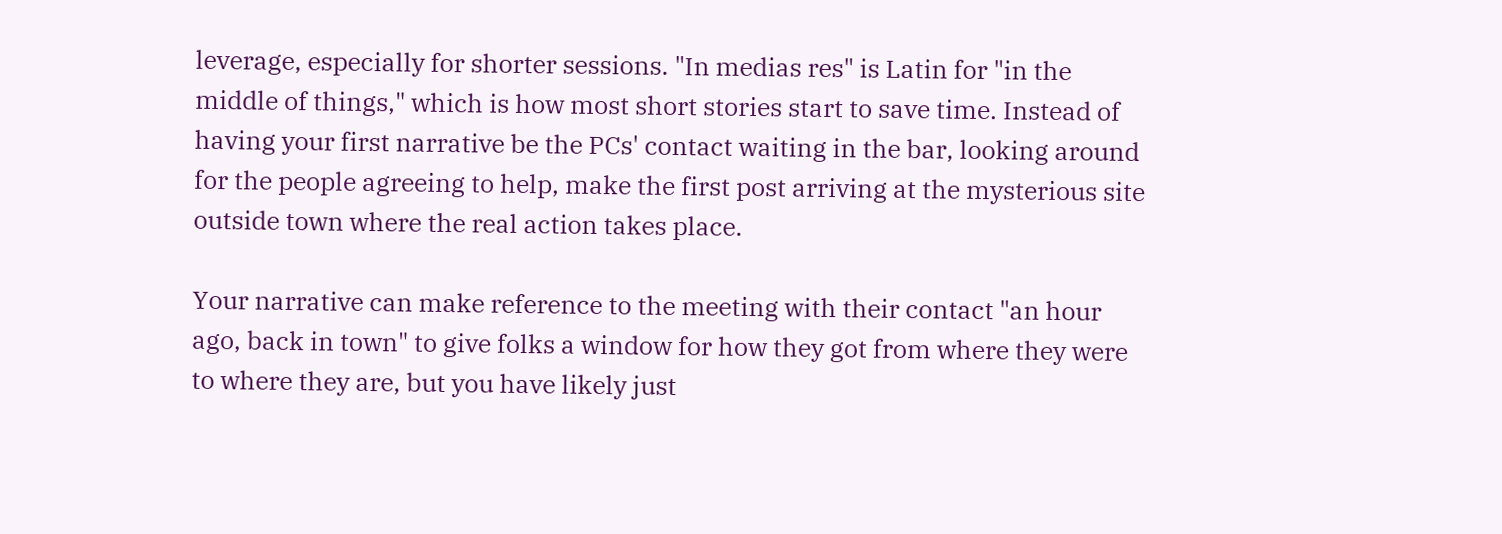leverage, especially for shorter sessions. "In medias res" is Latin for "in the middle of things," which is how most short stories start to save time. Instead of having your first narrative be the PCs' contact waiting in the bar, looking around for the people agreeing to help, make the first post arriving at the mysterious site outside town where the real action takes place.

Your narrative can make reference to the meeting with their contact "an hour ago, back in town" to give folks a window for how they got from where they were to where they are, but you have likely just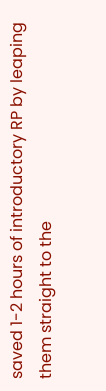saved 1-2 hours of introductory RP by leaping them straight to the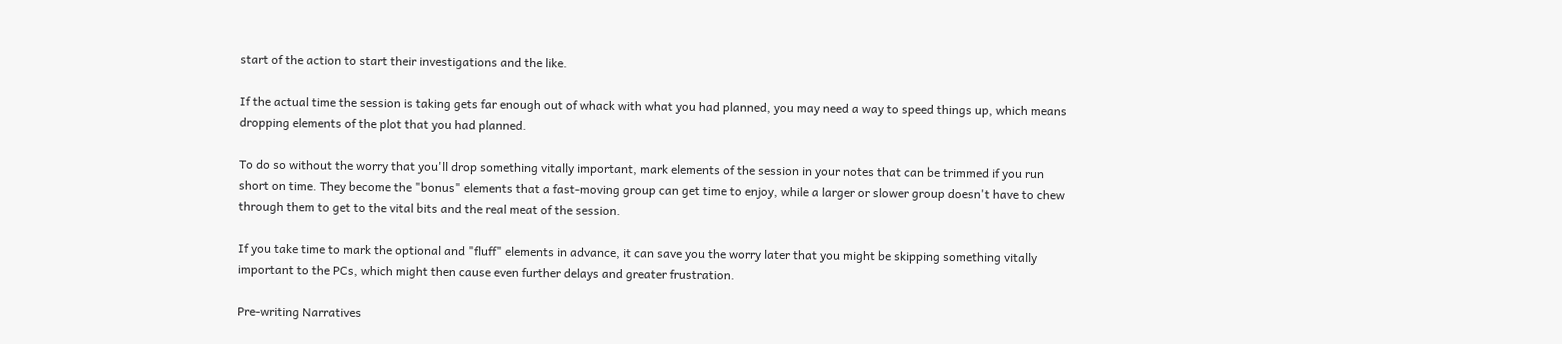start of the action to start their investigations and the like.

If the actual time the session is taking gets far enough out of whack with what you had planned, you may need a way to speed things up, which means dropping elements of the plot that you had planned.

To do so without the worry that you'll drop something vitally important, mark elements of the session in your notes that can be trimmed if you run short on time. They become the "bonus" elements that a fast-moving group can get time to enjoy, while a larger or slower group doesn't have to chew through them to get to the vital bits and the real meat of the session.

If you take time to mark the optional and "fluff" elements in advance, it can save you the worry later that you might be skipping something vitally important to the PCs, which might then cause even further delays and greater frustration.

Pre-writing Narratives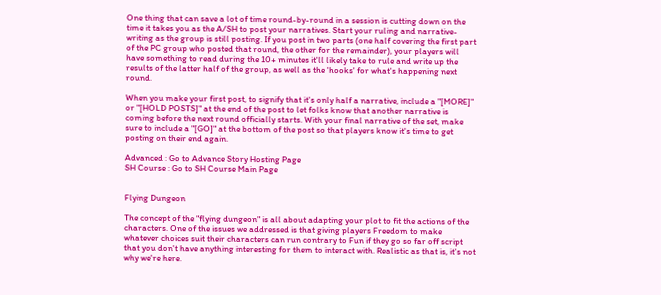One thing that can save a lot of time round-by-round in a session is cutting down on the time it takes you as the A/SH to post your narratives. Start your ruling and narrative-writing as the group is still posting. If you post in two parts (one half covering the first part of the PC group who posted that round, the other for the remainder), your players will have something to read during the 10+ minutes it'll likely take to rule and write up the results of the latter half of the group, as well as the 'hooks' for what's happening next round.

When you make your first post, to signify that it's only half a narrative, include a "[MORE]" or "[HOLD POSTS]" at the end of the post to let folks know that another narrative is coming before the next round officially starts. With your final narrative of the set, make sure to include a "[GO]" at the bottom of the post so that players know it's time to get posting on their end again.

Advanced : Go to Advance Story Hosting Page
SH Course : Go to SH Course Main Page


Flying Dungeon

The concept of the "flying dungeon" is all about adapting your plot to fit the actions of the characters. One of the issues we addressed is that giving players Freedom to make whatever choices suit their characters can run contrary to Fun if they go so far off script that you don't have anything interesting for them to interact with. Realistic as that is, it's not why we're here.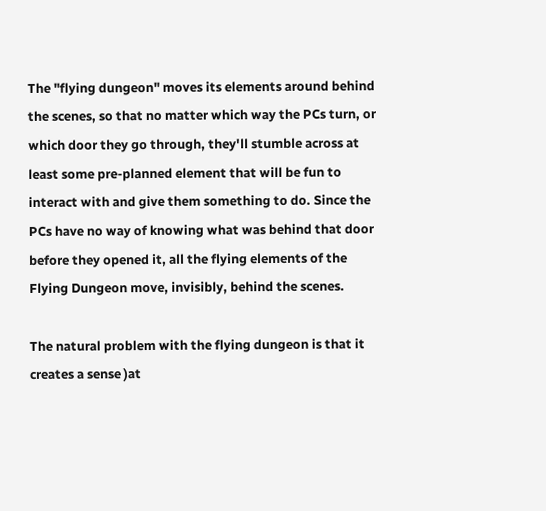The "flying dungeon" moves its elements around behind the scenes, so that no matter which way the PCs turn, or which door they go through, they'll stumble across at least some pre-planned element that will be fun to interact with and give them something to do. Since the PCs have no way of knowing what was behind that door before they opened it, all the flying elements of the Flying Dungeon move, invisibly, behind the scenes.

The natural problem with the flying dungeon is that it creates a sense )at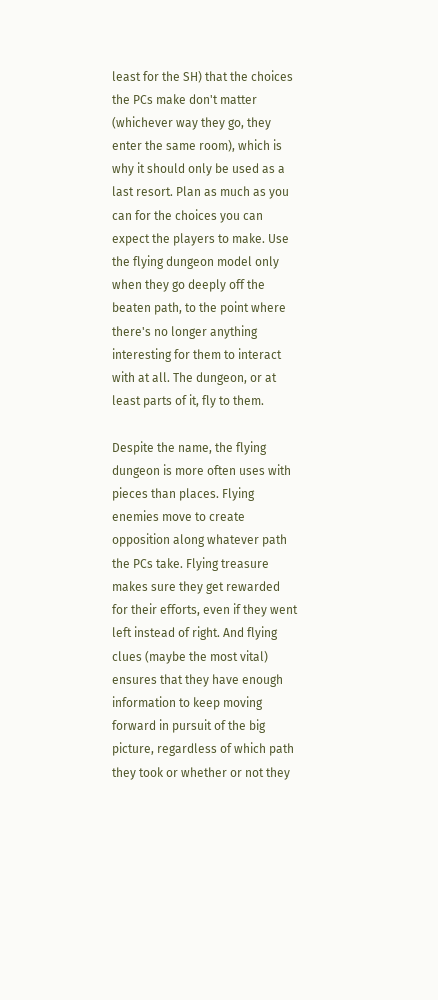least for the SH) that the choices the PCs make don't matter (whichever way they go, they enter the same room), which is why it should only be used as a last resort. Plan as much as you can for the choices you can expect the players to make. Use the flying dungeon model only when they go deeply off the beaten path, to the point where there's no longer anything interesting for them to interact with at all. The dungeon, or at least parts of it, fly to them.

Despite the name, the flying dungeon is more often uses with pieces than places. Flying enemies move to create opposition along whatever path the PCs take. Flying treasure makes sure they get rewarded for their efforts, even if they went left instead of right. And flying clues (maybe the most vital) ensures that they have enough information to keep moving forward in pursuit of the big picture, regardless of which path they took or whether or not they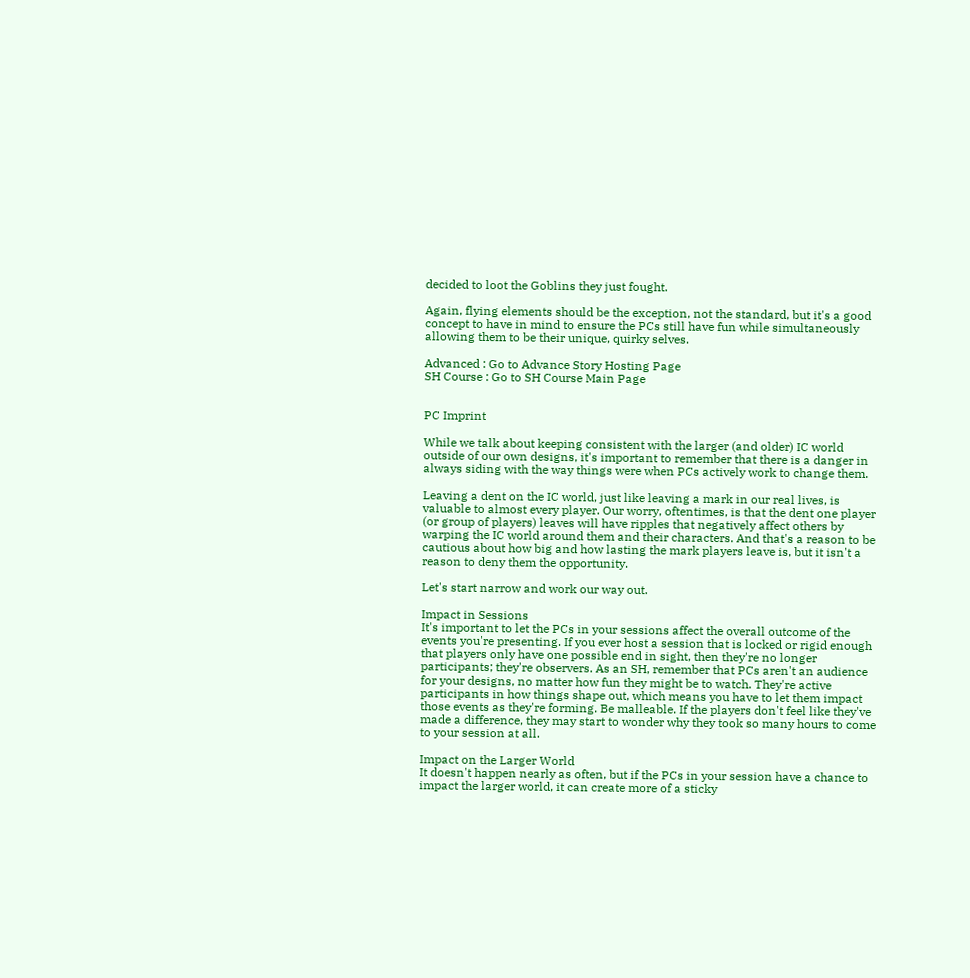decided to loot the Goblins they just fought.

Again, flying elements should be the exception, not the standard, but it's a good concept to have in mind to ensure the PCs still have fun while simultaneously allowing them to be their unique, quirky selves.

Advanced : Go to Advance Story Hosting Page
SH Course : Go to SH Course Main Page


PC Imprint

While we talk about keeping consistent with the larger (and older) IC world outside of our own designs, it's important to remember that there is a danger in always siding with the way things were when PCs actively work to change them.

Leaving a dent on the IC world, just like leaving a mark in our real lives, is valuable to almost every player. Our worry, oftentimes, is that the dent one player (or group of players) leaves will have ripples that negatively affect others by warping the IC world around them and their characters. And that's a reason to be cautious about how big and how lasting the mark players leave is, but it isn't a reason to deny them the opportunity.

Let's start narrow and work our way out.

Impact in Sessions
It's important to let the PCs in your sessions affect the overall outcome of the events you're presenting. If you ever host a session that is locked or rigid enough that players only have one possible end in sight, then they're no longer participants; they're observers. As an SH, remember that PCs aren't an audience for your designs, no matter how fun they might be to watch. They're active participants in how things shape out, which means you have to let them impact those events as they're forming. Be malleable. If the players don't feel like they've made a difference, they may start to wonder why they took so many hours to come to your session at all.

Impact on the Larger World
It doesn't happen nearly as often, but if the PCs in your session have a chance to impact the larger world, it can create more of a sticky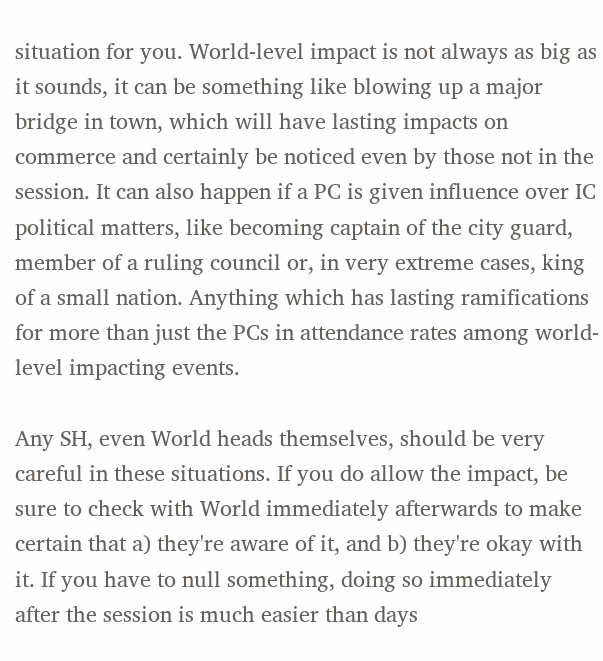situation for you. World-level impact is not always as big as it sounds, it can be something like blowing up a major bridge in town, which will have lasting impacts on commerce and certainly be noticed even by those not in the session. It can also happen if a PC is given influence over IC political matters, like becoming captain of the city guard, member of a ruling council or, in very extreme cases, king of a small nation. Anything which has lasting ramifications for more than just the PCs in attendance rates among world-level impacting events.

Any SH, even World heads themselves, should be very careful in these situations. If you do allow the impact, be sure to check with World immediately afterwards to make certain that a) they're aware of it, and b) they're okay with it. If you have to null something, doing so immediately after the session is much easier than days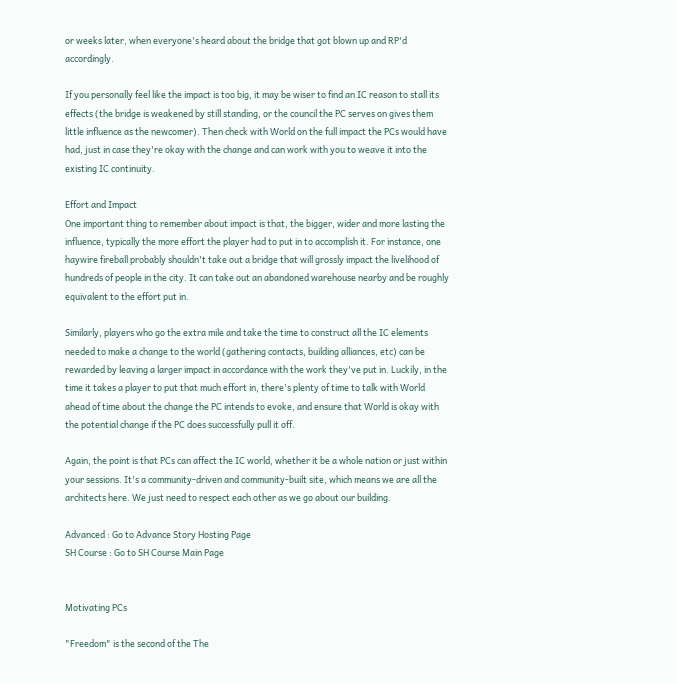or weeks later, when everyone's heard about the bridge that got blown up and RP'd accordingly.

If you personally feel like the impact is too big, it may be wiser to find an IC reason to stall its effects (the bridge is weakened by still standing, or the council the PC serves on gives them little influence as the newcomer). Then check with World on the full impact the PCs would have had, just in case they're okay with the change and can work with you to weave it into the existing IC continuity.

Effort and Impact
One important thing to remember about impact is that, the bigger, wider and more lasting the influence, typically the more effort the player had to put in to accomplish it. For instance, one haywire fireball probably shouldn't take out a bridge that will grossly impact the livelihood of hundreds of people in the city. It can take out an abandoned warehouse nearby and be roughly equivalent to the effort put in.

Similarly, players who go the extra mile and take the time to construct all the IC elements needed to make a change to the world (gathering contacts, building alliances, etc) can be rewarded by leaving a larger impact in accordance with the work they've put in. Luckily, in the time it takes a player to put that much effort in, there's plenty of time to talk with World ahead of time about the change the PC intends to evoke, and ensure that World is okay with the potential change if the PC does successfully pull it off.

Again, the point is that PCs can affect the IC world, whether it be a whole nation or just within your sessions. It's a community-driven and community-built site, which means we are all the architects here. We just need to respect each other as we go about our building.

Advanced : Go to Advance Story Hosting Page
SH Course : Go to SH Course Main Page


Motivating PCs

"Freedom" is the second of the The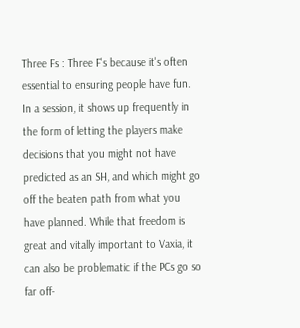Three Fs : Three F's because it's often essential to ensuring people have fun. In a session, it shows up frequently in the form of letting the players make decisions that you might not have predicted as an SH, and which might go off the beaten path from what you have planned. While that freedom is great and vitally important to Vaxia, it can also be problematic if the PCs go so far off-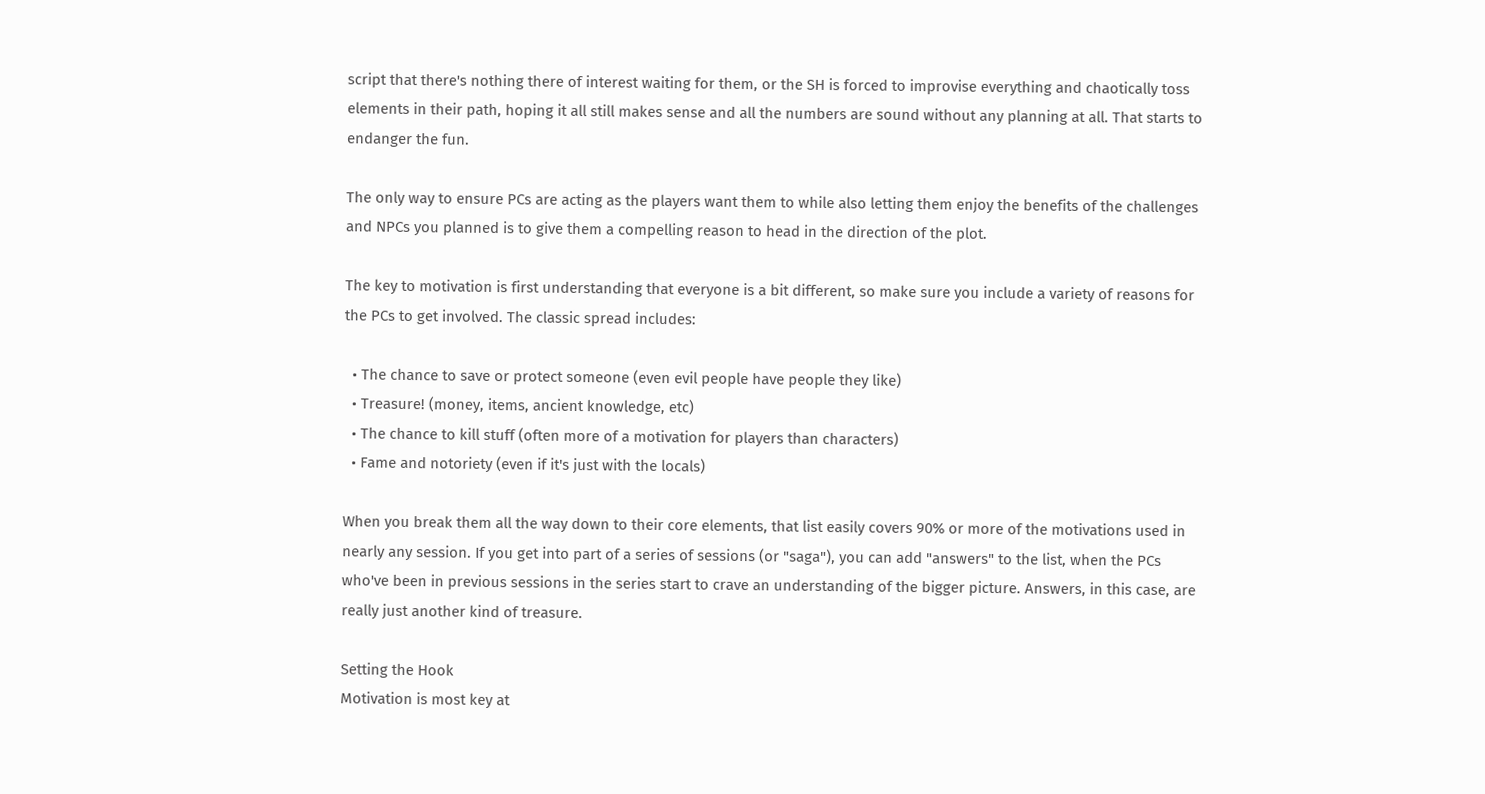script that there's nothing there of interest waiting for them, or the SH is forced to improvise everything and chaotically toss elements in their path, hoping it all still makes sense and all the numbers are sound without any planning at all. That starts to endanger the fun.

The only way to ensure PCs are acting as the players want them to while also letting them enjoy the benefits of the challenges and NPCs you planned is to give them a compelling reason to head in the direction of the plot.

The key to motivation is first understanding that everyone is a bit different, so make sure you include a variety of reasons for the PCs to get involved. The classic spread includes:

  • The chance to save or protect someone (even evil people have people they like)
  • Treasure! (money, items, ancient knowledge, etc)
  • The chance to kill stuff (often more of a motivation for players than characters)
  • Fame and notoriety (even if it's just with the locals)

When you break them all the way down to their core elements, that list easily covers 90% or more of the motivations used in nearly any session. If you get into part of a series of sessions (or "saga"), you can add "answers" to the list, when the PCs who've been in previous sessions in the series start to crave an understanding of the bigger picture. Answers, in this case, are really just another kind of treasure.

Setting the Hook
Motivation is most key at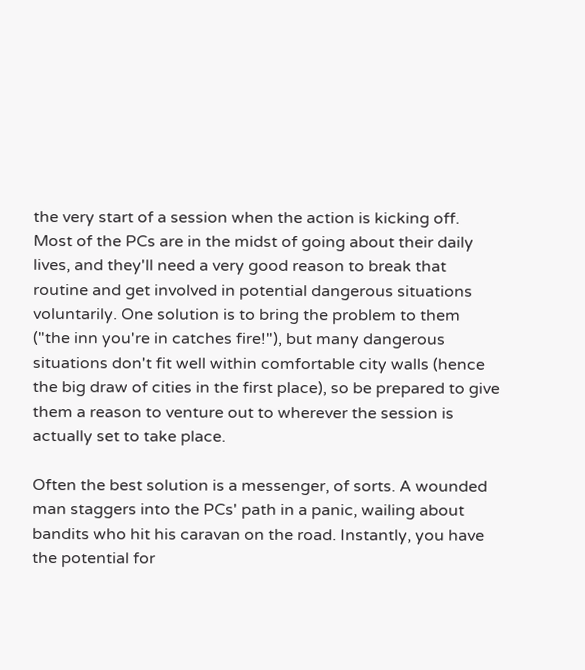the very start of a session when the action is kicking off. Most of the PCs are in the midst of going about their daily lives, and they'll need a very good reason to break that routine and get involved in potential dangerous situations voluntarily. One solution is to bring the problem to them ("the inn you're in catches fire!"), but many dangerous situations don't fit well within comfortable city walls (hence the big draw of cities in the first place), so be prepared to give them a reason to venture out to wherever the session is actually set to take place.

Often the best solution is a messenger, of sorts. A wounded man staggers into the PCs' path in a panic, wailing about bandits who hit his caravan on the road. Instantly, you have the potential for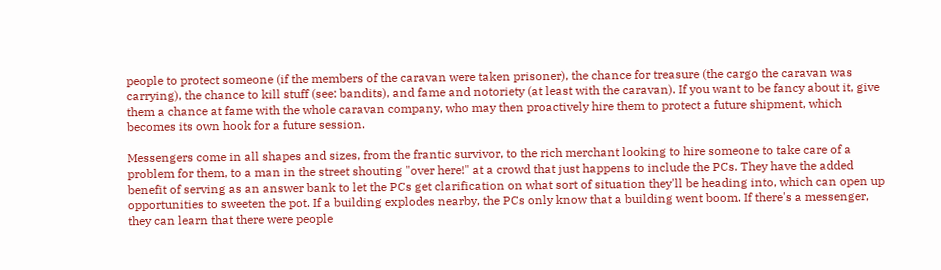people to protect someone (if the members of the caravan were taken prisoner), the chance for treasure (the cargo the caravan was carrying), the chance to kill stuff (see: bandits), and fame and notoriety (at least with the caravan). If you want to be fancy about it, give them a chance at fame with the whole caravan company, who may then proactively hire them to protect a future shipment, which becomes its own hook for a future session.

Messengers come in all shapes and sizes, from the frantic survivor, to the rich merchant looking to hire someone to take care of a problem for them, to a man in the street shouting "over here!" at a crowd that just happens to include the PCs. They have the added benefit of serving as an answer bank to let the PCs get clarification on what sort of situation they'll be heading into, which can open up opportunities to sweeten the pot. If a building explodes nearby, the PCs only know that a building went boom. If there's a messenger, they can learn that there were people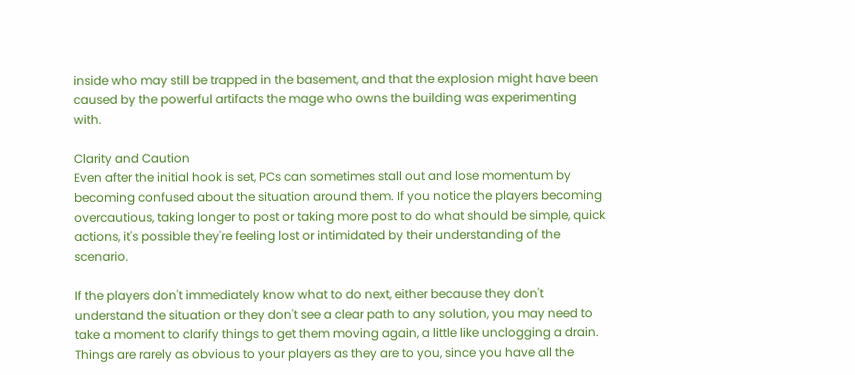inside who may still be trapped in the basement, and that the explosion might have been caused by the powerful artifacts the mage who owns the building was experimenting with.

Clarity and Caution
Even after the initial hook is set, PCs can sometimes stall out and lose momentum by becoming confused about the situation around them. If you notice the players becoming overcautious, taking longer to post or taking more post to do what should be simple, quick actions, it's possible they're feeling lost or intimidated by their understanding of the scenario.

If the players don't immediately know what to do next, either because they don't understand the situation or they don't see a clear path to any solution, you may need to take a moment to clarify things to get them moving again, a little like unclogging a drain. Things are rarely as obvious to your players as they are to you, since you have all the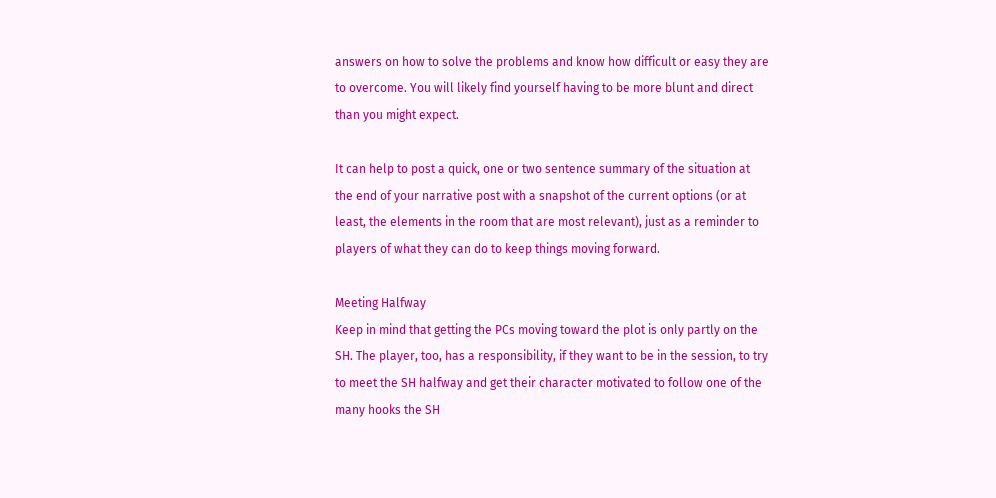answers on how to solve the problems and know how difficult or easy they are to overcome. You will likely find yourself having to be more blunt and direct than you might expect.

It can help to post a quick, one or two sentence summary of the situation at the end of your narrative post with a snapshot of the current options (or at least, the elements in the room that are most relevant), just as a reminder to players of what they can do to keep things moving forward.

Meeting Halfway
Keep in mind that getting the PCs moving toward the plot is only partly on the SH. The player, too, has a responsibility, if they want to be in the session, to try to meet the SH halfway and get their character motivated to follow one of the many hooks the SH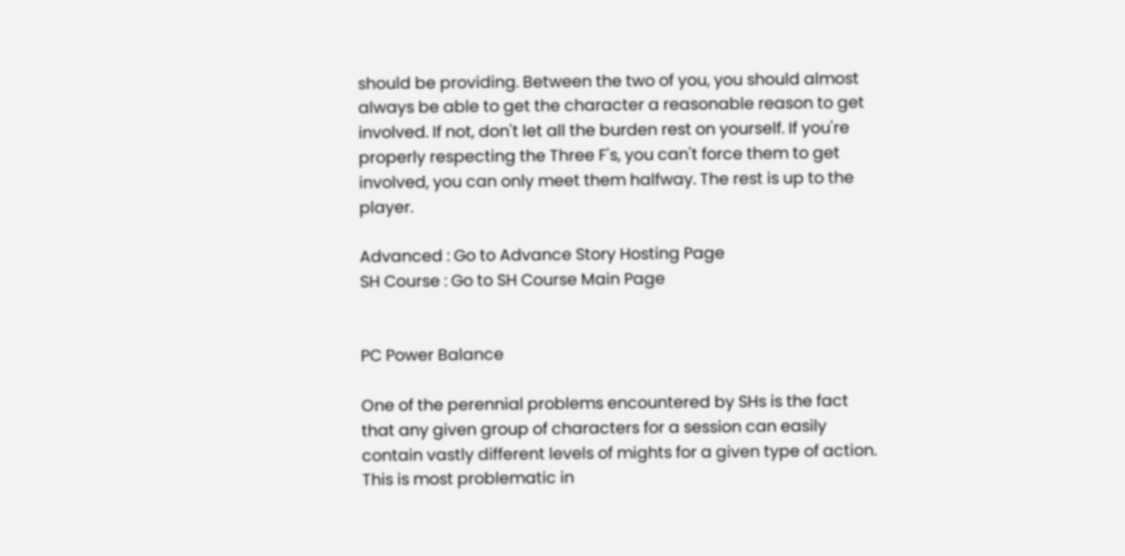should be providing. Between the two of you, you should almost always be able to get the character a reasonable reason to get involved. If not, don't let all the burden rest on yourself. If you're properly respecting the Three F's, you can't force them to get involved, you can only meet them halfway. The rest is up to the player.

Advanced : Go to Advance Story Hosting Page
SH Course : Go to SH Course Main Page


PC Power Balance

One of the perennial problems encountered by SHs is the fact that any given group of characters for a session can easily contain vastly different levels of mights for a given type of action. This is most problematic in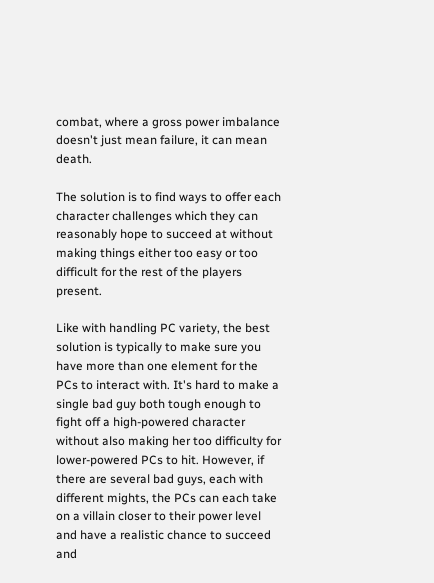combat, where a gross power imbalance doesn't just mean failure, it can mean death.

The solution is to find ways to offer each character challenges which they can reasonably hope to succeed at without making things either too easy or too difficult for the rest of the players present.

Like with handling PC variety, the best solution is typically to make sure you have more than one element for the PCs to interact with. It's hard to make a single bad guy both tough enough to fight off a high-powered character without also making her too difficulty for lower-powered PCs to hit. However, if there are several bad guys, each with different mights, the PCs can each take on a villain closer to their power level and have a realistic chance to succeed and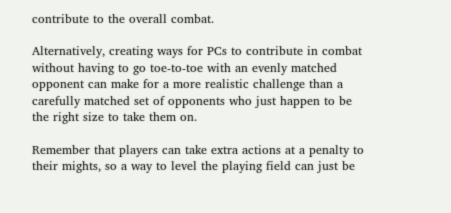contribute to the overall combat.

Alternatively, creating ways for PCs to contribute in combat without having to go toe-to-toe with an evenly matched opponent can make for a more realistic challenge than a carefully matched set of opponents who just happen to be the right size to take them on.

Remember that players can take extra actions at a penalty to their mights, so a way to level the playing field can just be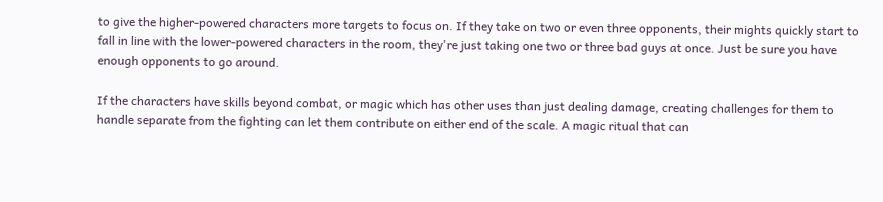to give the higher-powered characters more targets to focus on. If they take on two or even three opponents, their mights quickly start to fall in line with the lower-powered characters in the room, they're just taking one two or three bad guys at once. Just be sure you have enough opponents to go around.

If the characters have skills beyond combat, or magic which has other uses than just dealing damage, creating challenges for them to handle separate from the fighting can let them contribute on either end of the scale. A magic ritual that can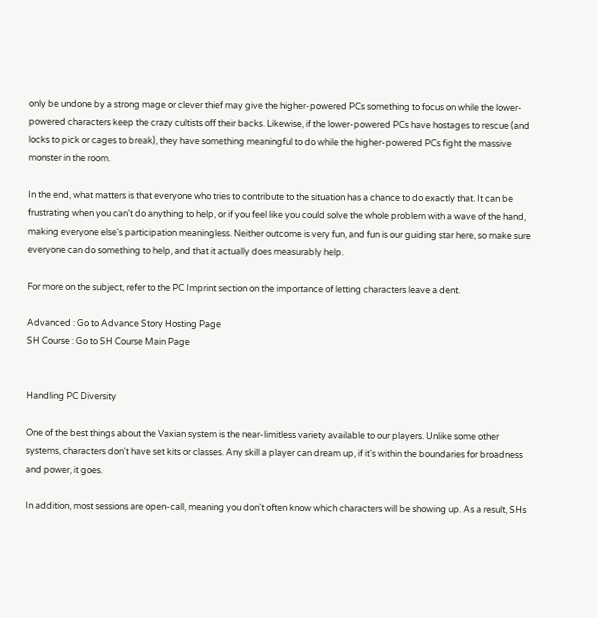only be undone by a strong mage or clever thief may give the higher-powered PCs something to focus on while the lower-powered characters keep the crazy cultists off their backs. Likewise, if the lower-powered PCs have hostages to rescue (and locks to pick or cages to break), they have something meaningful to do while the higher-powered PCs fight the massive monster in the room.

In the end, what matters is that everyone who tries to contribute to the situation has a chance to do exactly that. It can be frustrating when you can't do anything to help, or if you feel like you could solve the whole problem with a wave of the hand, making everyone else's participation meaningless. Neither outcome is very fun, and fun is our guiding star here, so make sure everyone can do something to help, and that it actually does measurably help.

For more on the subject, refer to the PC Imprint section on the importance of letting characters leave a dent.

Advanced : Go to Advance Story Hosting Page
SH Course : Go to SH Course Main Page


Handling PC Diversity

One of the best things about the Vaxian system is the near-limitless variety available to our players. Unlike some other systems, characters don't have set kits or classes. Any skill a player can dream up, if it's within the boundaries for broadness and power, it goes.

In addition, most sessions are open-call, meaning you don't often know which characters will be showing up. As a result, SHs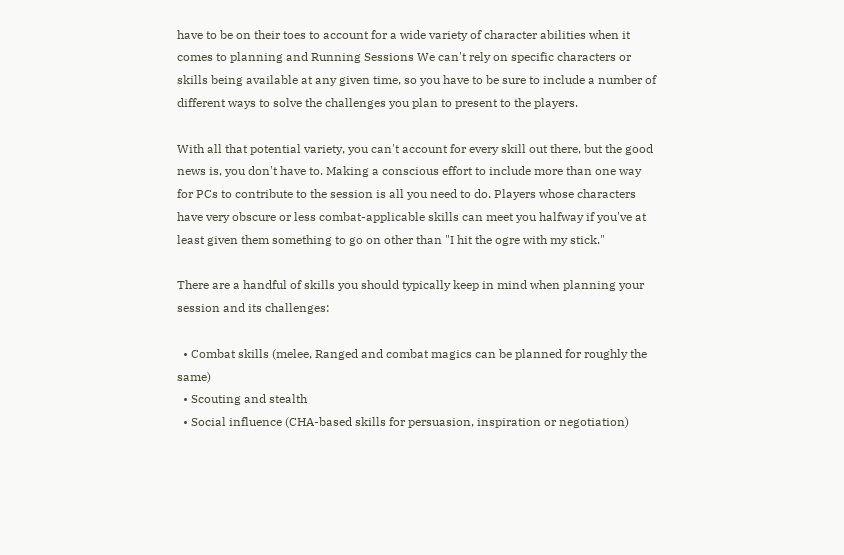have to be on their toes to account for a wide variety of character abilities when it comes to planning and Running Sessions We can't rely on specific characters or skills being available at any given time, so you have to be sure to include a number of different ways to solve the challenges you plan to present to the players.

With all that potential variety, you can't account for every skill out there, but the good news is, you don't have to. Making a conscious effort to include more than one way for PCs to contribute to the session is all you need to do. Players whose characters have very obscure or less combat-applicable skills can meet you halfway if you've at least given them something to go on other than "I hit the ogre with my stick."

There are a handful of skills you should typically keep in mind when planning your session and its challenges:

  • Combat skills (melee, Ranged and combat magics can be planned for roughly the same)
  • Scouting and stealth
  • Social influence (CHA-based skills for persuasion, inspiration or negotiation)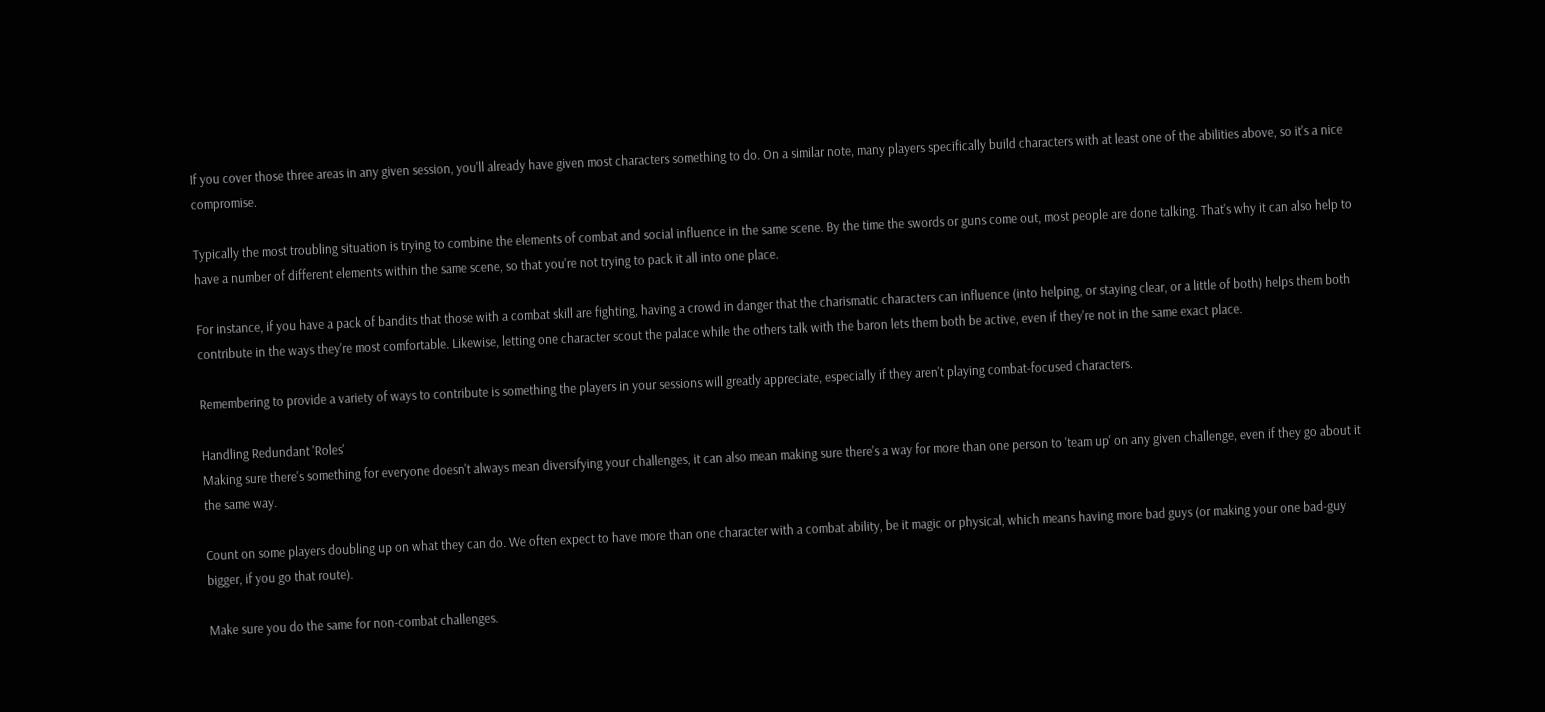If you cover those three areas in any given session, you'll already have given most characters something to do. On a similar note, many players specifically build characters with at least one of the abilities above, so it's a nice compromise.

Typically the most troubling situation is trying to combine the elements of combat and social influence in the same scene. By the time the swords or guns come out, most people are done talking. That's why it can also help to have a number of different elements within the same scene, so that you're not trying to pack it all into one place.

For instance, if you have a pack of bandits that those with a combat skill are fighting, having a crowd in danger that the charismatic characters can influence (into helping, or staying clear, or a little of both) helps them both contribute in the ways they're most comfortable. Likewise, letting one character scout the palace while the others talk with the baron lets them both be active, even if they're not in the same exact place.

Remembering to provide a variety of ways to contribute is something the players in your sessions will greatly appreciate, especially if they aren't playing combat-focused characters.

Handling Redundant 'Roles'
Making sure there's something for everyone doesn't always mean diversifying your challenges, it can also mean making sure there's a way for more than one person to 'team up' on any given challenge, even if they go about it the same way.

Count on some players doubling up on what they can do. We often expect to have more than one character with a combat ability, be it magic or physical, which means having more bad guys (or making your one bad-guy bigger, if you go that route).

Make sure you do the same for non-combat challenges.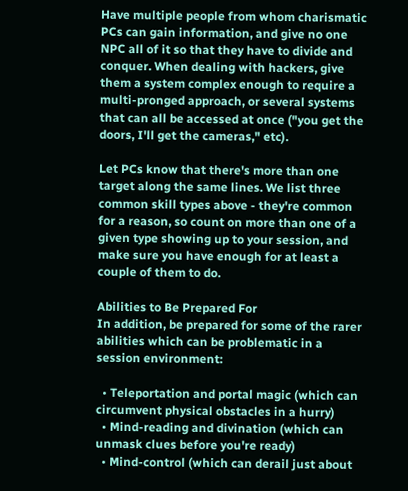Have multiple people from whom charismatic PCs can gain information, and give no one NPC all of it so that they have to divide and conquer. When dealing with hackers, give them a system complex enough to require a multi-pronged approach, or several systems that can all be accessed at once ("you get the doors, I'll get the cameras," etc).

Let PCs know that there's more than one target along the same lines. We list three common skill types above - they're common for a reason, so count on more than one of a given type showing up to your session, and make sure you have enough for at least a couple of them to do.

Abilities to Be Prepared For
In addition, be prepared for some of the rarer abilities which can be problematic in a session environment:

  • Teleportation and portal magic (which can circumvent physical obstacles in a hurry)
  • Mind-reading and divination (which can unmask clues before you're ready)
  • Mind-control (which can derail just about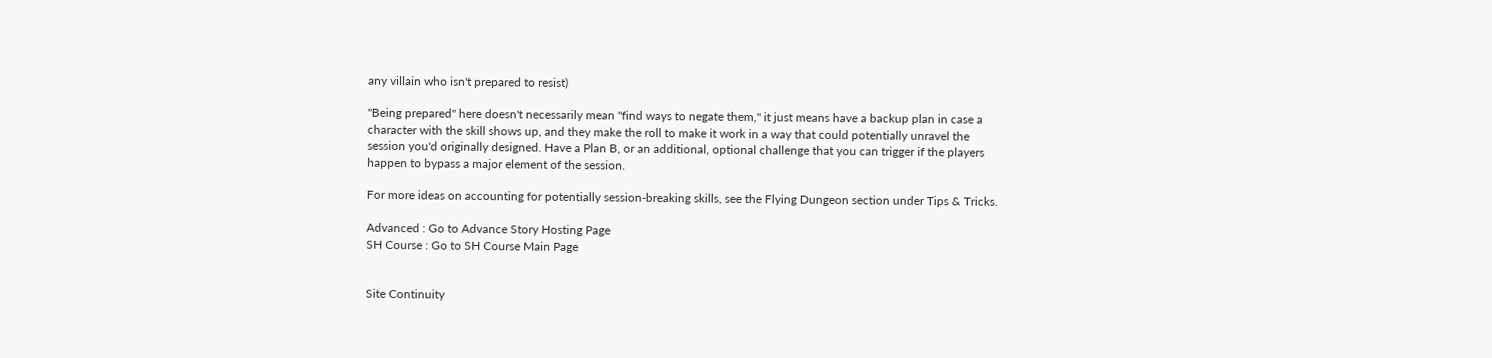any villain who isn't prepared to resist)

"Being prepared" here doesn't necessarily mean "find ways to negate them," it just means have a backup plan in case a character with the skill shows up, and they make the roll to make it work in a way that could potentially unravel the session you'd originally designed. Have a Plan B, or an additional, optional challenge that you can trigger if the players happen to bypass a major element of the session.

For more ideas on accounting for potentially session-breaking skills, see the Flying Dungeon section under Tips & Tricks.

Advanced : Go to Advance Story Hosting Page
SH Course : Go to SH Course Main Page


Site Continuity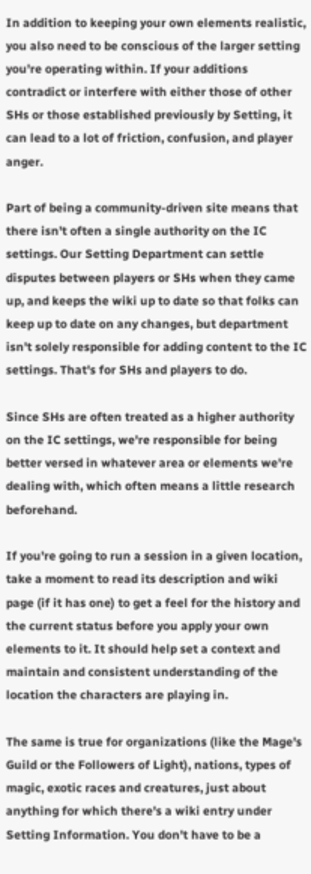In addition to keeping your own elements realistic, you also need to be conscious of the larger setting you're operating within. If your additions contradict or interfere with either those of other SHs or those established previously by Setting, it can lead to a lot of friction, confusion, and player anger.

Part of being a community-driven site means that there isn't often a single authority on the IC settings. Our Setting Department can settle disputes between players or SHs when they came up, and keeps the wiki up to date so that folks can keep up to date on any changes, but department isn't solely responsible for adding content to the IC settings. That's for SHs and players to do.

Since SHs are often treated as a higher authority on the IC settings, we're responsible for being better versed in whatever area or elements we're dealing with, which often means a little research beforehand.

If you're going to run a session in a given location, take a moment to read its description and wiki page (if it has one) to get a feel for the history and the current status before you apply your own elements to it. It should help set a context and maintain and consistent understanding of the location the characters are playing in.

The same is true for organizations (like the Mage's Guild or the Followers of Light), nations, types of magic, exotic races and creatures, just about anything for which there's a wiki entry under Setting Information. You don't have to be a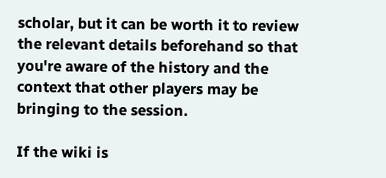scholar, but it can be worth it to review the relevant details beforehand so that you're aware of the history and the context that other players may be bringing to the session.

If the wiki is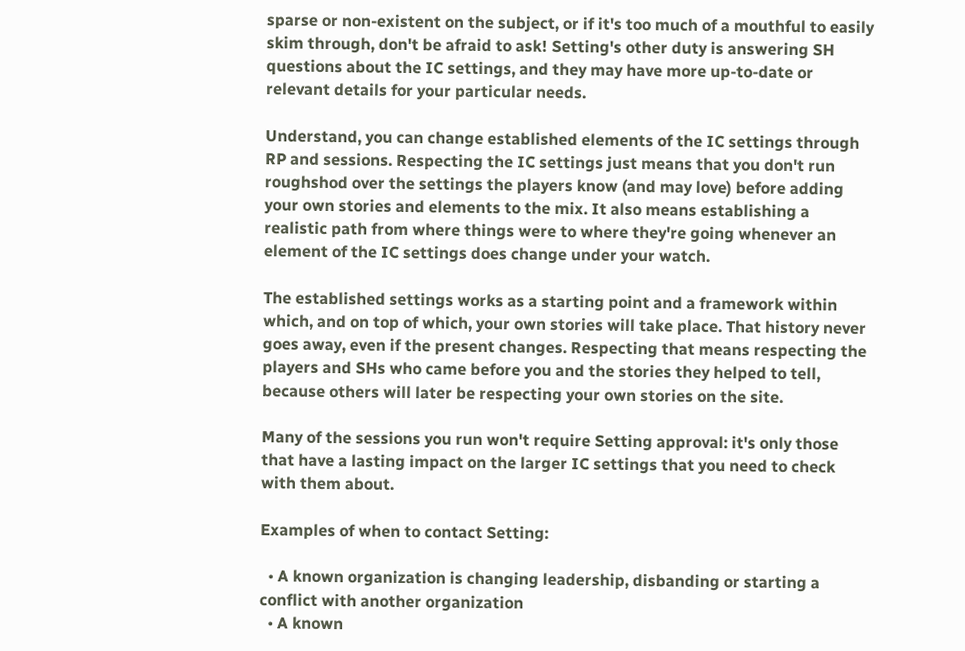sparse or non-existent on the subject, or if it's too much of a mouthful to easily skim through, don't be afraid to ask! Setting's other duty is answering SH questions about the IC settings, and they may have more up-to-date or relevant details for your particular needs.

Understand, you can change established elements of the IC settings through RP and sessions. Respecting the IC settings just means that you don't run roughshod over the settings the players know (and may love) before adding your own stories and elements to the mix. It also means establishing a realistic path from where things were to where they're going whenever an element of the IC settings does change under your watch.

The established settings works as a starting point and a framework within which, and on top of which, your own stories will take place. That history never goes away, even if the present changes. Respecting that means respecting the players and SHs who came before you and the stories they helped to tell, because others will later be respecting your own stories on the site.

Many of the sessions you run won't require Setting approval: it's only those that have a lasting impact on the larger IC settings that you need to check with them about.

Examples of when to contact Setting:

  • A known organization is changing leadership, disbanding or starting a conflict with another organization
  • A known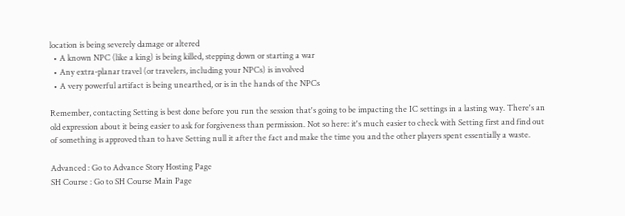location is being severely damage or altered
  • A known NPC (like a king) is being killed, stepping down or starting a war
  • Any extra-planar travel (or travelers, including your NPCs) is involved
  • A very powerful artifact is being unearthed, or is in the hands of the NPCs

Remember, contacting Setting is best done before you run the session that's going to be impacting the IC settings in a lasting way. There's an old expression about it being easier to ask for forgiveness than permission. Not so here: it's much easier to check with Setting first and find out of something is approved than to have Setting null it after the fact and make the time you and the other players spent essentially a waste.

Advanced : Go to Advance Story Hosting Page
SH Course : Go to SH Course Main Page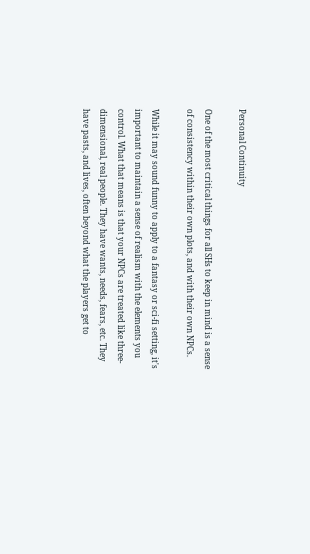Personal Continuity

One of the most critical things for all SHs to keep in mind is a sense of consistency within their own plots, and with their own NPCs.

While it may sound funny to apply to a fantasy or sci-fi setting, it's important to maintain a sense of realism with the elements you control. What that means is that your NPCs are treated like three-dimensional, real people. They have wants, needs, fears, etc. They have pasts, and lives, often beyond what the players get to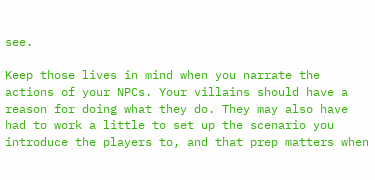see.

Keep those lives in mind when you narrate the actions of your NPCs. Your villains should have a reason for doing what they do. They may also have had to work a little to set up the scenario you introduce the players to, and that prep matters when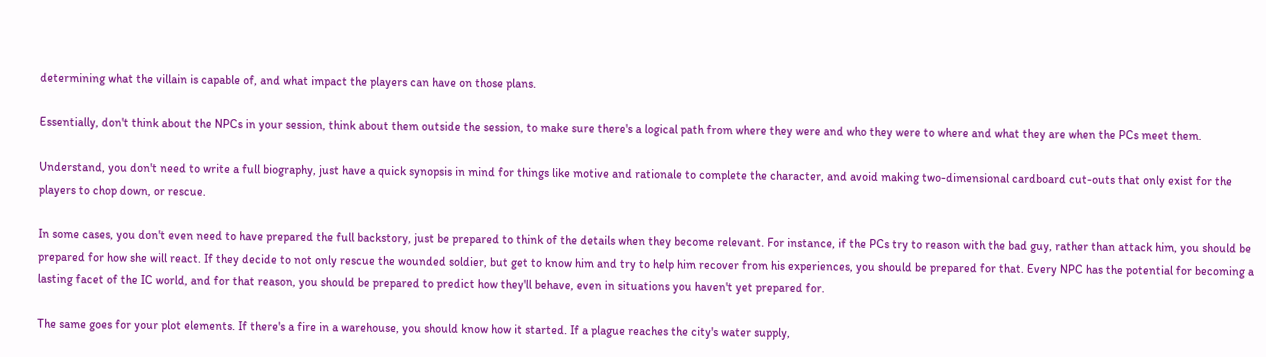determining what the villain is capable of, and what impact the players can have on those plans.

Essentially, don't think about the NPCs in your session, think about them outside the session, to make sure there's a logical path from where they were and who they were to where and what they are when the PCs meet them.

Understand, you don't need to write a full biography, just have a quick synopsis in mind for things like motive and rationale to complete the character, and avoid making two-dimensional cardboard cut-outs that only exist for the players to chop down, or rescue.

In some cases, you don't even need to have prepared the full backstory, just be prepared to think of the details when they become relevant. For instance, if the PCs try to reason with the bad guy, rather than attack him, you should be prepared for how she will react. If they decide to not only rescue the wounded soldier, but get to know him and try to help him recover from his experiences, you should be prepared for that. Every NPC has the potential for becoming a lasting facet of the IC world, and for that reason, you should be prepared to predict how they'll behave, even in situations you haven't yet prepared for.

The same goes for your plot elements. If there's a fire in a warehouse, you should know how it started. If a plague reaches the city's water supply,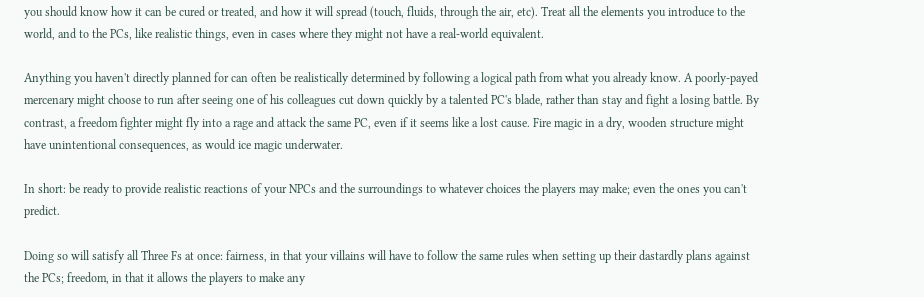you should know how it can be cured or treated, and how it will spread (touch, fluids, through the air, etc). Treat all the elements you introduce to the world, and to the PCs, like realistic things, even in cases where they might not have a real-world equivalent.

Anything you haven't directly planned for can often be realistically determined by following a logical path from what you already know. A poorly-payed mercenary might choose to run after seeing one of his colleagues cut down quickly by a talented PC's blade, rather than stay and fight a losing battle. By contrast, a freedom fighter might fly into a rage and attack the same PC, even if it seems like a lost cause. Fire magic in a dry, wooden structure might have unintentional consequences, as would ice magic underwater.

In short: be ready to provide realistic reactions of your NPCs and the surroundings to whatever choices the players may make; even the ones you can't predict.

Doing so will satisfy all Three Fs at once: fairness, in that your villains will have to follow the same rules when setting up their dastardly plans against the PCs; freedom, in that it allows the players to make any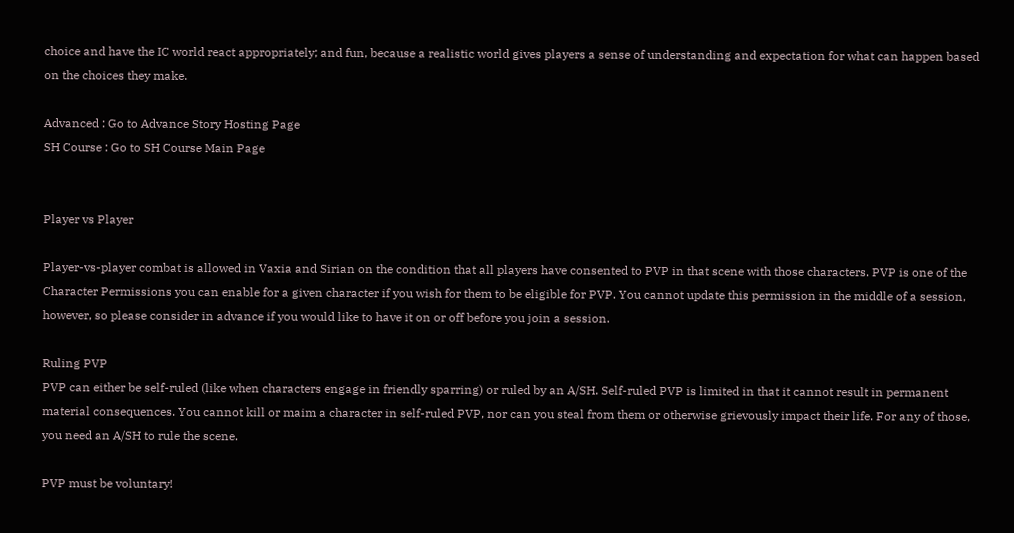choice and have the IC world react appropriately; and fun, because a realistic world gives players a sense of understanding and expectation for what can happen based on the choices they make.

Advanced : Go to Advance Story Hosting Page
SH Course : Go to SH Course Main Page


Player vs Player

Player-vs-player combat is allowed in Vaxia and Sirian on the condition that all players have consented to PVP in that scene with those characters. PVP is one of the Character Permissions you can enable for a given character if you wish for them to be eligible for PVP. You cannot update this permission in the middle of a session, however, so please consider in advance if you would like to have it on or off before you join a session.

Ruling PVP
PVP can either be self-ruled (like when characters engage in friendly sparring) or ruled by an A/SH. Self-ruled PVP is limited in that it cannot result in permanent material consequences. You cannot kill or maim a character in self-ruled PVP, nor can you steal from them or otherwise grievously impact their life. For any of those, you need an A/SH to rule the scene.

PVP must be voluntary!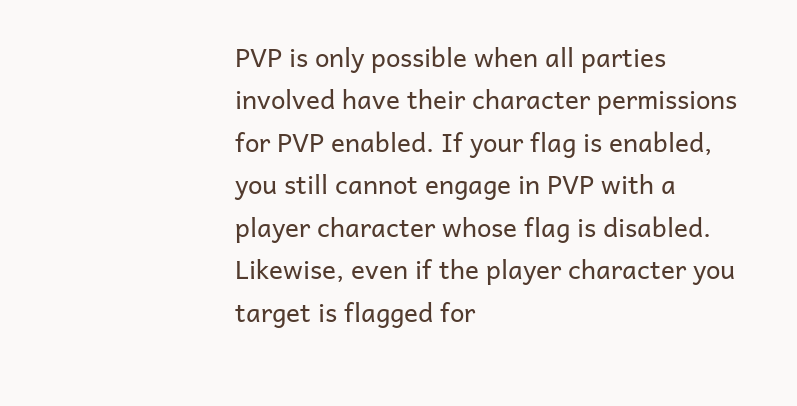PVP is only possible when all parties involved have their character permissions for PVP enabled. If your flag is enabled, you still cannot engage in PVP with a player character whose flag is disabled. Likewise, even if the player character you target is flagged for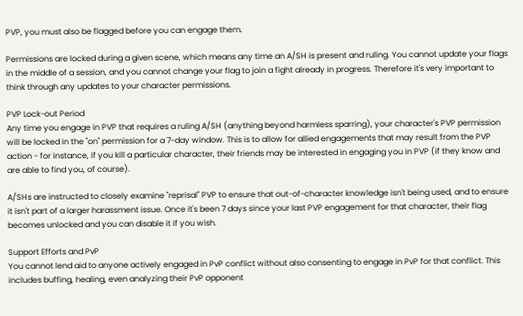PVP, you must also be flagged before you can engage them.

Permissions are locked during a given scene, which means any time an A/SH is present and ruling. You cannot update your flags in the middle of a session, and you cannot change your flag to join a fight already in progress. Therefore it's very important to think through any updates to your character permissions.

PVP Lock-out Period
Any time you engage in PVP that requires a ruling A/SH (anything beyond harmless sparring), your character's PVP permission will be locked in the "on" permission for a 7-day window. This is to allow for allied engagements that may result from the PVP action - for instance, if you kill a particular character, their friends may be interested in engaging you in PVP (if they know and are able to find you, of course).

A/SHs are instructed to closely examine "reprisal" PVP to ensure that out-of-character knowledge isn't being used, and to ensure it isn't part of a larger harassment issue. Once it's been 7 days since your last PVP engagement for that character, their flag becomes unlocked and you can disable it if you wish.

Support Efforts and PvP
You cannot lend aid to anyone actively engaged in PvP conflict without also consenting to engage in PvP for that conflict. This includes buffing, healing, even analyzing their PvP opponent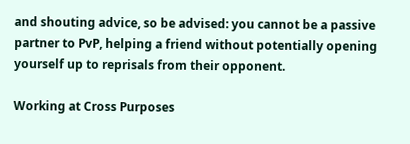and shouting advice, so be advised: you cannot be a passive partner to PvP, helping a friend without potentially opening yourself up to reprisals from their opponent.

Working at Cross Purposes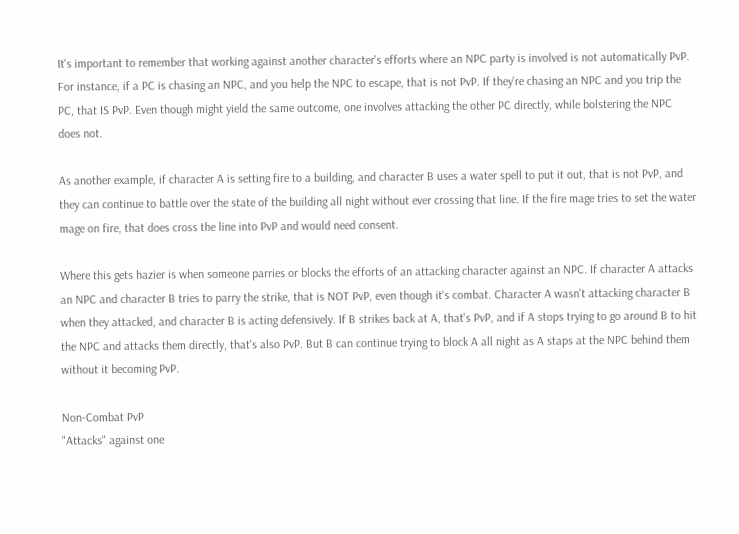It's important to remember that working against another character's efforts where an NPC party is involved is not automatically PvP. For instance, if a PC is chasing an NPC, and you help the NPC to escape, that is not PvP. If they're chasing an NPC and you trip the PC, that IS PvP. Even though might yield the same outcome, one involves attacking the other PC directly, while bolstering the NPC does not.

As another example, if character A is setting fire to a building, and character B uses a water spell to put it out, that is not PvP, and they can continue to battle over the state of the building all night without ever crossing that line. If the fire mage tries to set the water mage on fire, that does cross the line into PvP and would need consent.

Where this gets hazier is when someone parries or blocks the efforts of an attacking character against an NPC. If character A attacks an NPC and character B tries to parry the strike, that is NOT PvP, even though it's combat. Character A wasn't attacking character B when they attacked, and character B is acting defensively. If B strikes back at A, that's PvP, and if A stops trying to go around B to hit the NPC and attacks them directly, that's also PvP. But B can continue trying to block A all night as A staps at the NPC behind them without it becoming PvP.

Non-Combat PvP
"Attacks" against one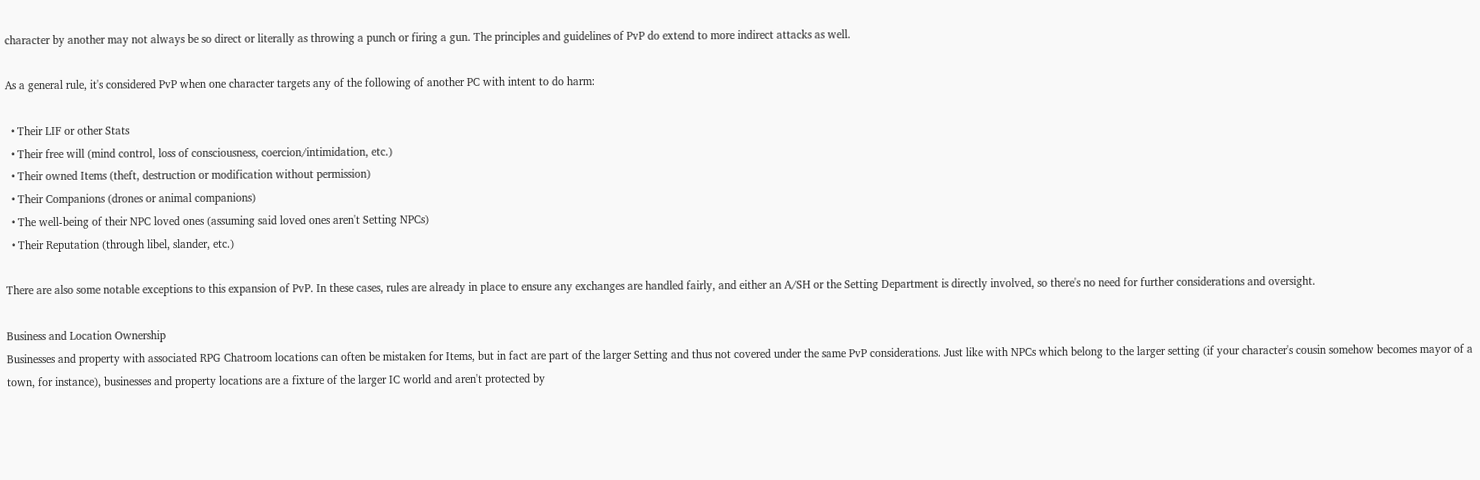character by another may not always be so direct or literally as throwing a punch or firing a gun. The principles and guidelines of PvP do extend to more indirect attacks as well.

As a general rule, it's considered PvP when one character targets any of the following of another PC with intent to do harm:

  • Their LIF or other Stats
  • Their free will (mind control, loss of consciousness, coercion/intimidation, etc.)
  • Their owned Items (theft, destruction or modification without permission)
  • Their Companions (drones or animal companions)
  • The well-being of their NPC loved ones (assuming said loved ones aren't Setting NPCs)
  • Their Reputation (through libel, slander, etc.)

There are also some notable exceptions to this expansion of PvP. In these cases, rules are already in place to ensure any exchanges are handled fairly, and either an A/SH or the Setting Department is directly involved, so there's no need for further considerations and oversight.

Business and Location Ownership
Businesses and property with associated RPG Chatroom locations can often be mistaken for Items, but in fact are part of the larger Setting and thus not covered under the same PvP considerations. Just like with NPCs which belong to the larger setting (if your character's cousin somehow becomes mayor of a town, for instance), businesses and property locations are a fixture of the larger IC world and aren't protected by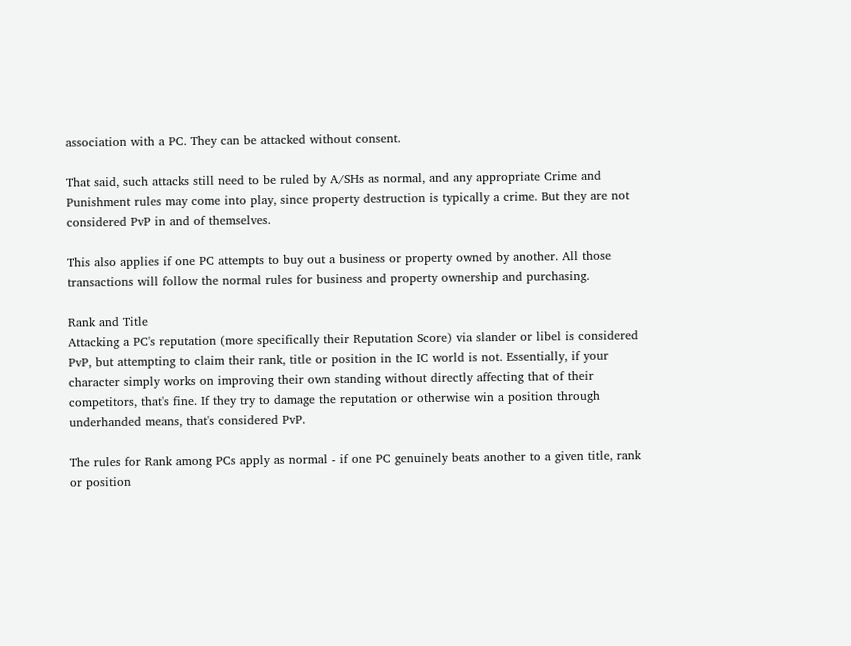association with a PC. They can be attacked without consent.

That said, such attacks still need to be ruled by A/SHs as normal, and any appropriate Crime and Punishment rules may come into play, since property destruction is typically a crime. But they are not considered PvP in and of themselves.

This also applies if one PC attempts to buy out a business or property owned by another. All those transactions will follow the normal rules for business and property ownership and purchasing.

Rank and Title
Attacking a PC's reputation (more specifically their Reputation Score) via slander or libel is considered PvP, but attempting to claim their rank, title or position in the IC world is not. Essentially, if your character simply works on improving their own standing without directly affecting that of their competitors, that's fine. If they try to damage the reputation or otherwise win a position through underhanded means, that's considered PvP.

The rules for Rank among PCs apply as normal - if one PC genuinely beats another to a given title, rank or position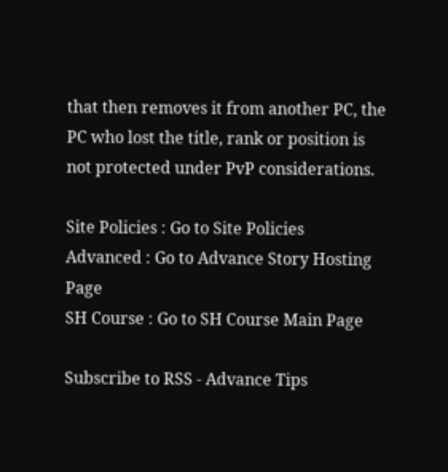that then removes it from another PC, the PC who lost the title, rank or position is not protected under PvP considerations.

Site Policies : Go to Site Policies
Advanced : Go to Advance Story Hosting Page
SH Course : Go to SH Course Main Page

Subscribe to RSS - Advance Tips